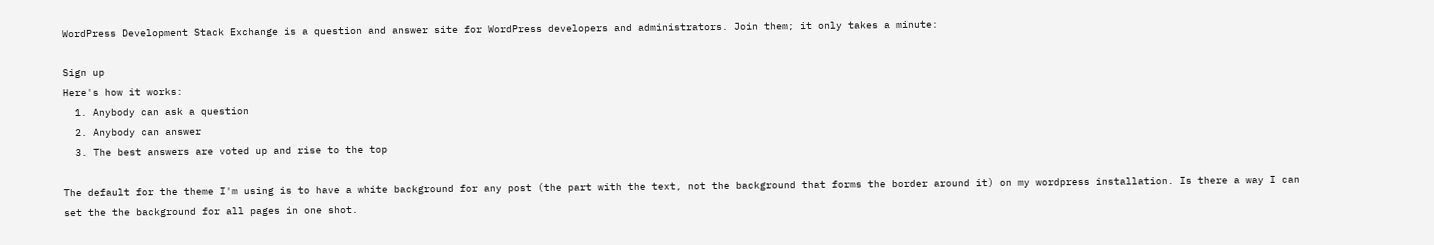WordPress Development Stack Exchange is a question and answer site for WordPress developers and administrators. Join them; it only takes a minute:

Sign up
Here's how it works:
  1. Anybody can ask a question
  2. Anybody can answer
  3. The best answers are voted up and rise to the top

The default for the theme I'm using is to have a white background for any post (the part with the text, not the background that forms the border around it) on my wordpress installation. Is there a way I can set the the background for all pages in one shot.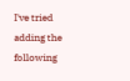I've tried adding the following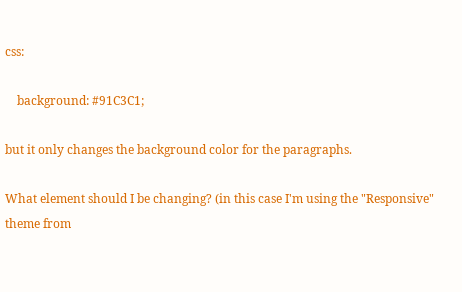css:

    background: #91C3C1;

but it only changes the background color for the paragraphs.

What element should I be changing? (in this case I'm using the "Responsive" theme from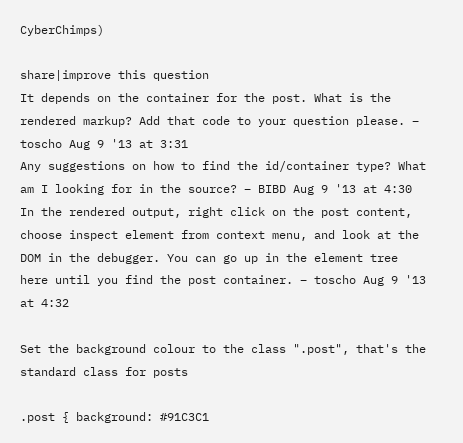CyberChimps)

share|improve this question
It depends on the container for the post. What is the rendered markup? Add that code to your question please. – toscho Aug 9 '13 at 3:31
Any suggestions on how to find the id/container type? What am I looking for in the source? – BIBD Aug 9 '13 at 4:30
In the rendered output, right click on the post content, choose inspect element from context menu, and look at the DOM in the debugger. You can go up in the element tree here until you find the post container. – toscho Aug 9 '13 at 4:32

Set the background colour to the class ".post", that's the standard class for posts

.post { background: #91C3C1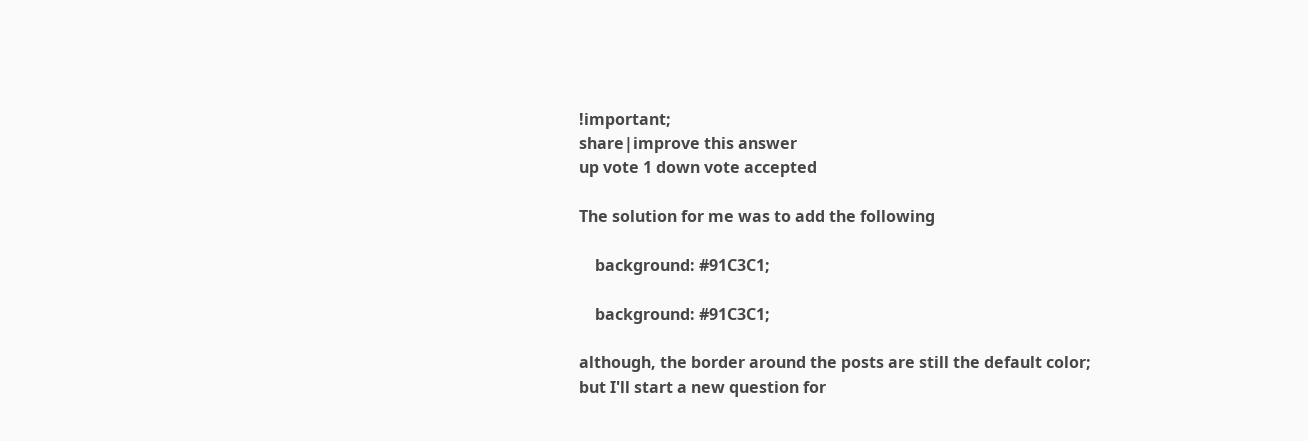!important;
share|improve this answer
up vote 1 down vote accepted

The solution for me was to add the following

    background: #91C3C1;

    background: #91C3C1;

although, the border around the posts are still the default color; but I'll start a new question for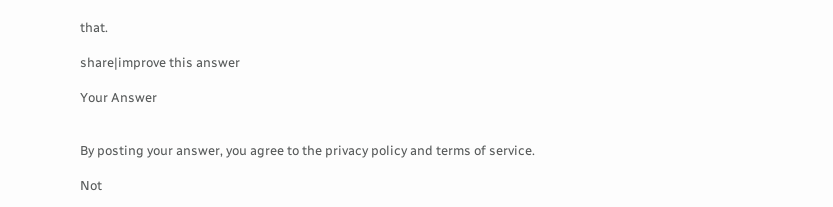that.

share|improve this answer

Your Answer


By posting your answer, you agree to the privacy policy and terms of service.

Not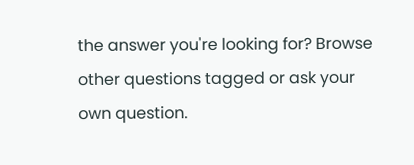the answer you're looking for? Browse other questions tagged or ask your own question.